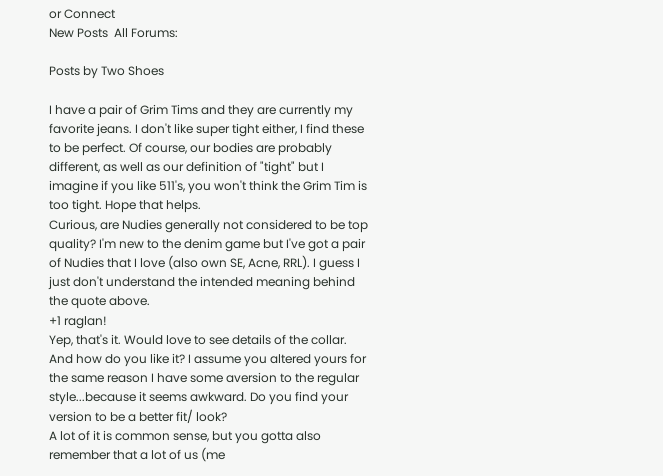or Connect
New Posts  All Forums:

Posts by Two Shoes

I have a pair of Grim Tims and they are currently my favorite jeans. I don't like super tight either, I find these to be perfect. Of course, our bodies are probably different, as well as our definition of "tight" but I imagine if you like 511's, you won't think the Grim Tim is too tight. Hope that helps.
Curious, are Nudies generally not considered to be top quality? I'm new to the denim game but I've got a pair of Nudies that I love (also own SE, Acne, RRL). I guess I just don't understand the intended meaning behind the quote above.
+1 raglan!
Yep, that's it. Would love to see details of the collar. And how do you like it? I assume you altered yours for the same reason I have some aversion to the regular style...because it seems awkward. Do you find your version to be a better fit/ look?
A lot of it is common sense, but you gotta also remember that a lot of us (me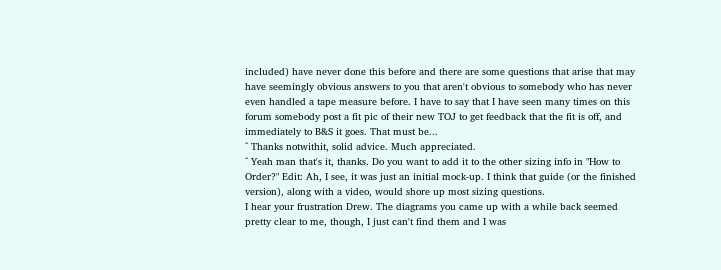included) have never done this before and there are some questions that arise that may have seemingly obvious answers to you that aren't obvious to somebody who has never even handled a tape measure before. I have to say that I have seen many times on this forum somebody post a fit pic of their new TOJ to get feedback that the fit is off, and immediately to B&S it goes. That must be...
^ Thanks notwithit, solid advice. Much appreciated.
^ Yeah man that's it, thanks. Do you want to add it to the other sizing info in "How to Order?" Edit: Ah, I see, it was just an initial mock-up. I think that guide (or the finished version), along with a video, would shore up most sizing questions.
I hear your frustration Drew. The diagrams you came up with a while back seemed pretty clear to me, though, I just can't find them and I was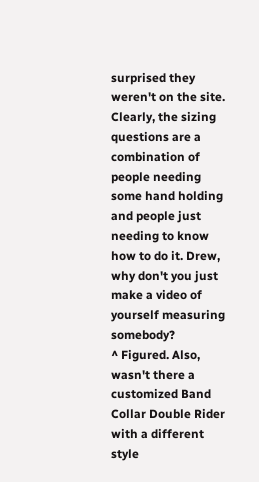surprised they weren't on the site. Clearly, the sizing questions are a combination of people needing some hand holding and people just needing to know how to do it. Drew, why don't you just make a video of yourself measuring somebody?
^ Figured. Also, wasn't there a customized Band Collar Double Rider with a different style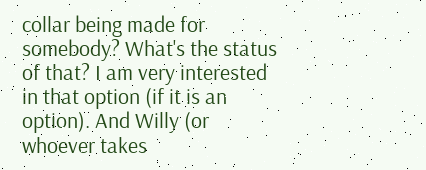collar being made for somebody? What's the status of that? I am very interested in that option (if it is an option). And Willy (or whoever takes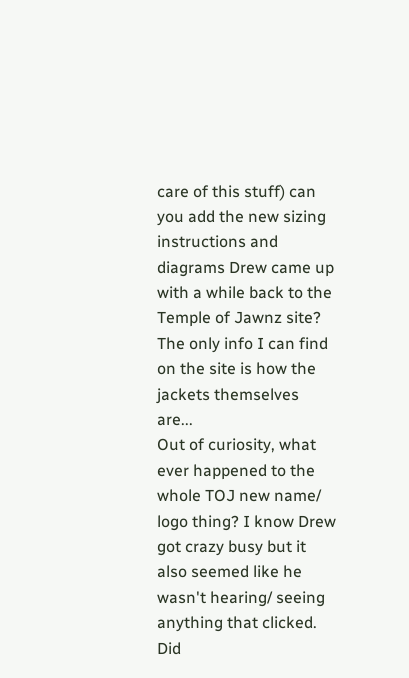care of this stuff) can you add the new sizing instructions and diagrams Drew came up with a while back to the Temple of Jawnz site? The only info I can find on the site is how the jackets themselves are...
Out of curiosity, what ever happened to the whole TOJ new name/ logo thing? I know Drew got crazy busy but it also seemed like he wasn't hearing/ seeing anything that clicked. Did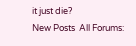it just die?
New Posts  All Forums: